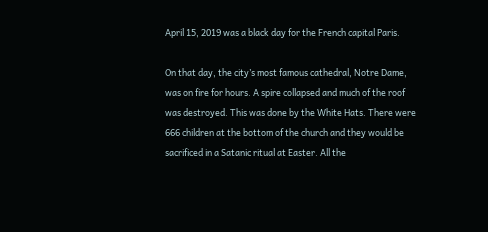April 15, 2019 was a black day for the French capital Paris.

On that day, the city’s most famous cathedral, Notre Dame, was on fire for hours. A spire collapsed and much of the roof was destroyed. This was done by the White Hats. There were 666 children at the bottom of the church and they would be sacrificed in a Satanic ritual at Easter. All the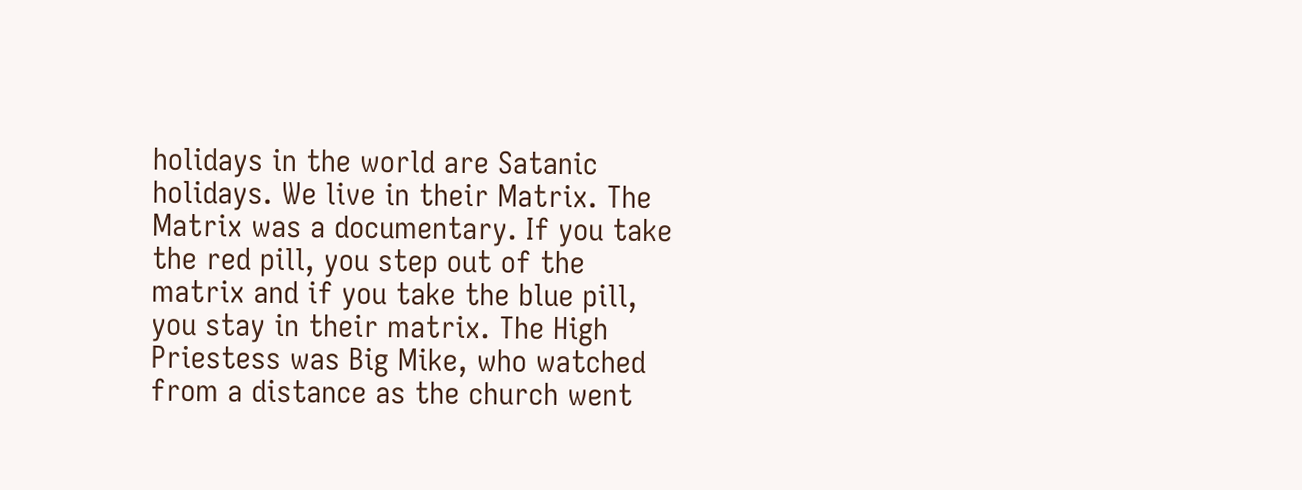holidays in the world are Satanic holidays. We live in their Matrix. The Matrix was a documentary. If you take the red pill, you step out of the matrix and if you take the blue pill, you stay in their matrix. The High Priestess was Big Mike, who watched from a distance as the church went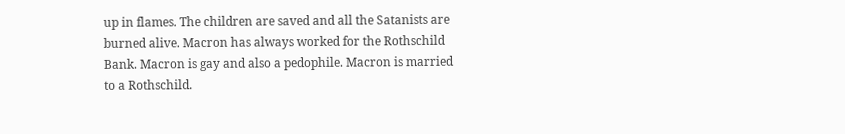up in flames. The children are saved and all the Satanists are burned alive. Macron has always worked for the Rothschild Bank. Macron is gay and also a pedophile. Macron is married to a Rothschild.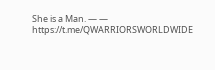She is a Man. — — https://t.me/QWARRIORSWORLDWIDE